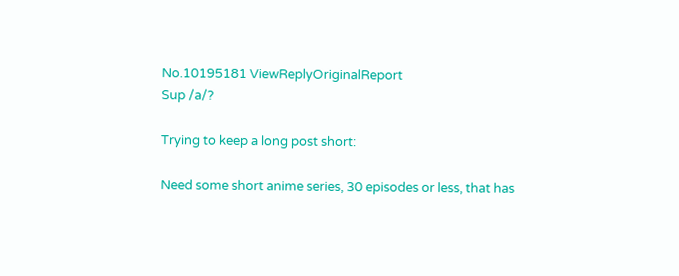No.10195181 ViewReplyOriginalReport
Sup /a/?

Trying to keep a long post short:

Need some short anime series, 30 episodes or less, that has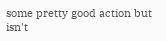some pretty good action but isn't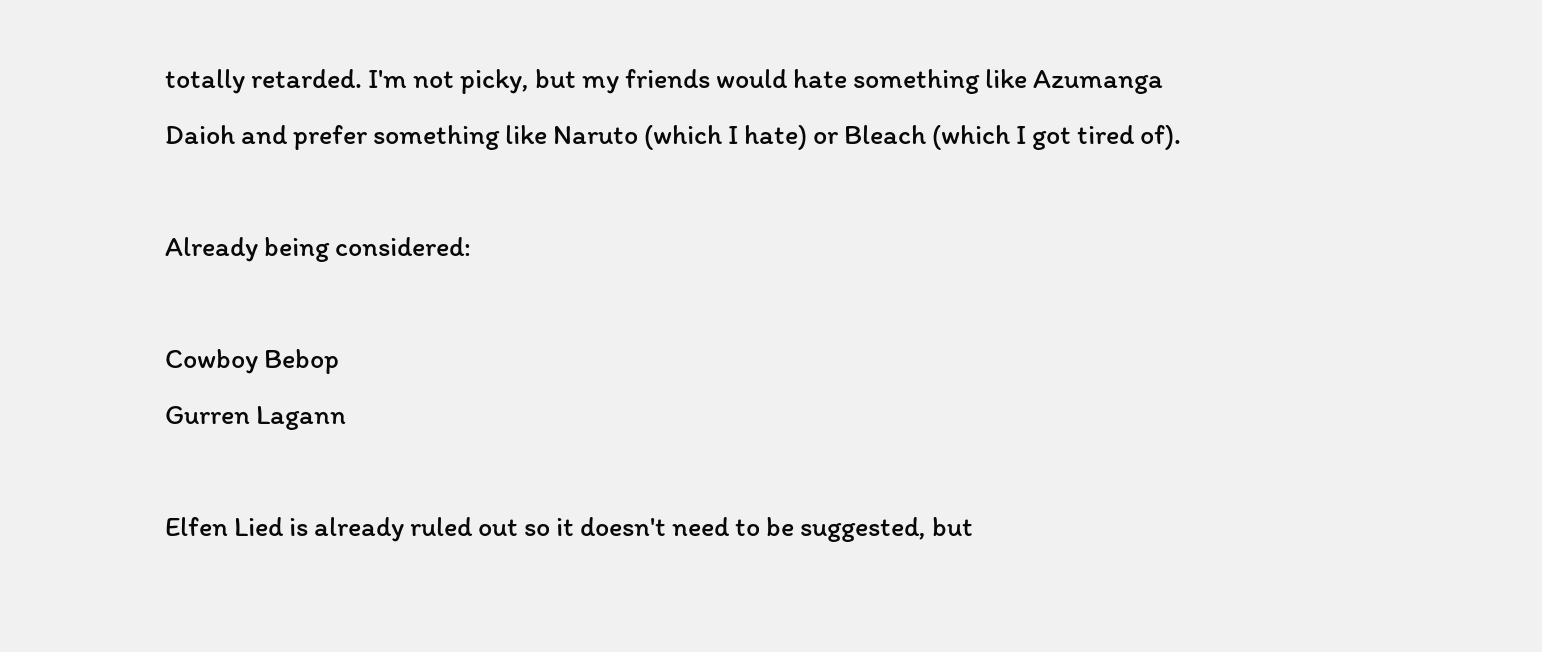totally retarded. I'm not picky, but my friends would hate something like Azumanga Daioh and prefer something like Naruto (which I hate) or Bleach (which I got tired of).

Already being considered:

Cowboy Bebop
Gurren Lagann

Elfen Lied is already ruled out so it doesn't need to be suggested, but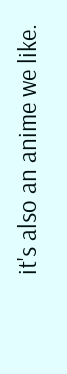it's also an anime we like.